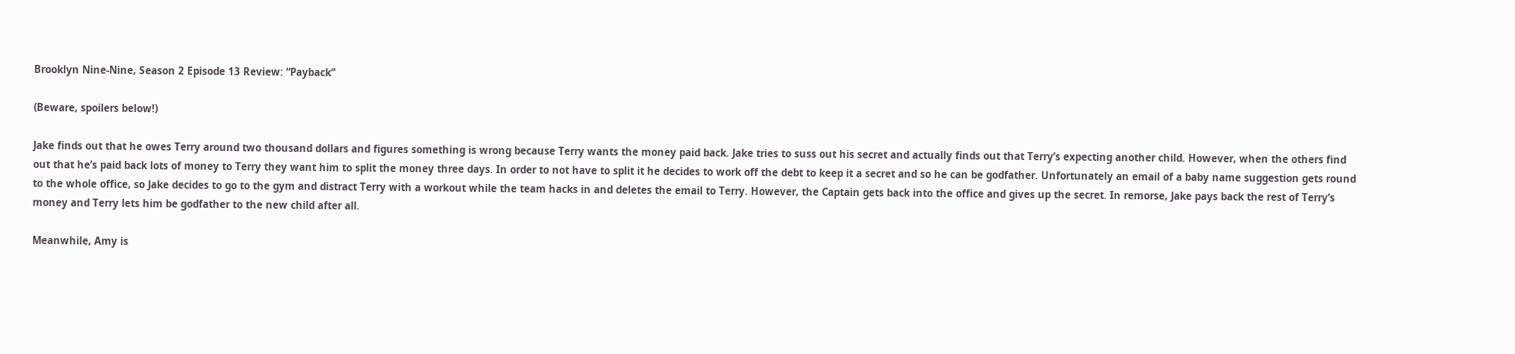Brooklyn Nine-Nine, Season 2 Episode 13 Review: “Payback”

(Beware, spoilers below!)

Jake finds out that he owes Terry around two thousand dollars and figures something is wrong because Terry wants the money paid back. Jake tries to suss out his secret and actually finds out that Terry’s expecting another child. However, when the others find out that he’s paid back lots of money to Terry they want him to split the money three days. In order to not have to split it he decides to work off the debt to keep it a secret and so he can be godfather. Unfortunately an email of a baby name suggestion gets round to the whole office, so Jake decides to go to the gym and distract Terry with a workout while the team hacks in and deletes the email to Terry. However, the Captain gets back into the office and gives up the secret. In remorse, Jake pays back the rest of Terry’s money and Terry lets him be godfather to the new child after all.

Meanwhile, Amy is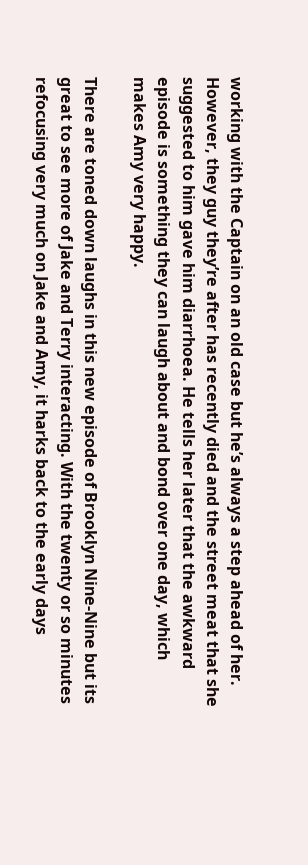working with the Captain on an old case but he’s always a step ahead of her. However, they guy they’re after has recently died and the street meat that she suggested to him gave him diarrhoea. He tells her later that the awkward episode is something they can laugh about and bond over one day, which makes Amy very happy.

There are toned down laughs in this new episode of Brooklyn Nine-Nine but its great to see more of Jake and Terry interacting. With the twenty or so minutes refocusing very much on Jake and Amy, it harks back to the early days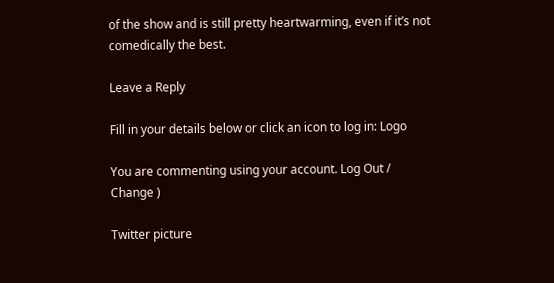of the show and is still pretty heartwarming, even if it’s not comedically the best.

Leave a Reply

Fill in your details below or click an icon to log in: Logo

You are commenting using your account. Log Out / Change )

Twitter picture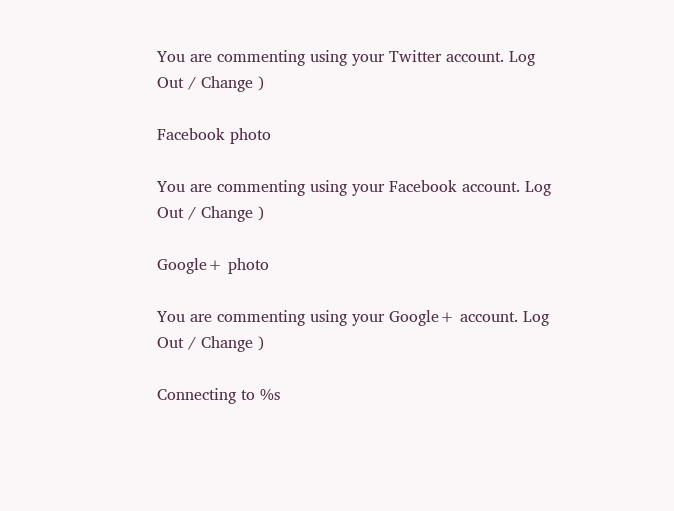You are commenting using your Twitter account. Log Out / Change )

Facebook photo

You are commenting using your Facebook account. Log Out / Change )

Google+ photo

You are commenting using your Google+ account. Log Out / Change )

Connecting to %s